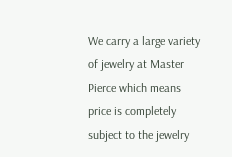We carry a large variety of jewelry at Master Pierce which means price is completely subject to the jewelry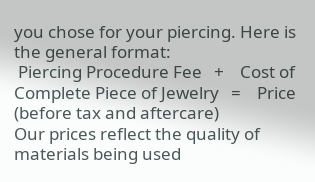you chose for your piercing. Here is the general format:
 Piercing Procedure Fee   +    Cost of Complete Piece of Jewelry   =    Price     (before tax and aftercare)
Our prices reflect the quality of materials being used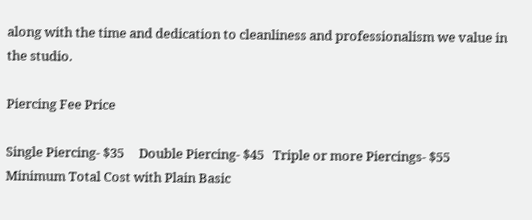along with the time and dedication to cleanliness and professionalism we value in the studio.

Piercing Fee Price

Single Piercing- $35     Double Piercing- $45   Triple or more Piercings- $55
Minimum Total Cost with Plain Basic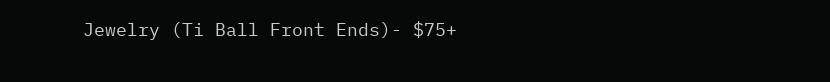Jewelry (Ti Ball Front Ends)- $75+